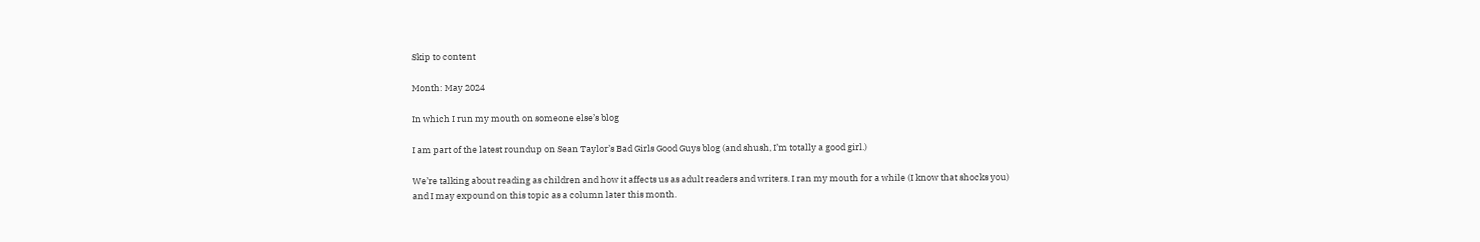Skip to content

Month: May 2024

In which I run my mouth on someone else’s blog

I am part of the latest roundup on Sean Taylor’s Bad Girls Good Guys blog (and shush, I’m totally a good girl.)

We’re talking about reading as children and how it affects us as adult readers and writers. I ran my mouth for a while (I know that shocks you) and I may expound on this topic as a column later this month.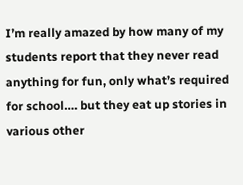I’m really amazed by how many of my students report that they never read anything for fun, only what’s required for school…. but they eat up stories in various other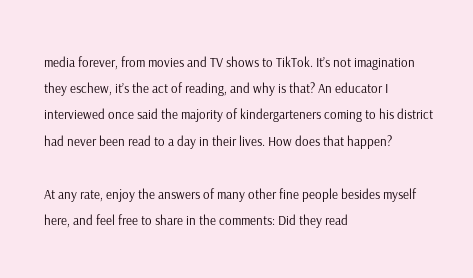media forever, from movies and TV shows to TikTok. It’s not imagination they eschew, it’s the act of reading, and why is that? An educator I interviewed once said the majority of kindergarteners coming to his district had never been read to a day in their lives. How does that happen?

At any rate, enjoy the answers of many other fine people besides myself here, and feel free to share in the comments: Did they read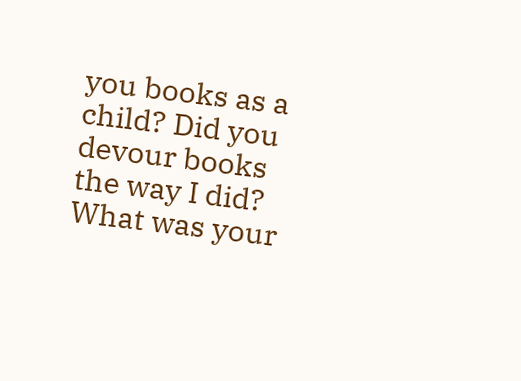you books as a child? Did you devour books the way I did? What was your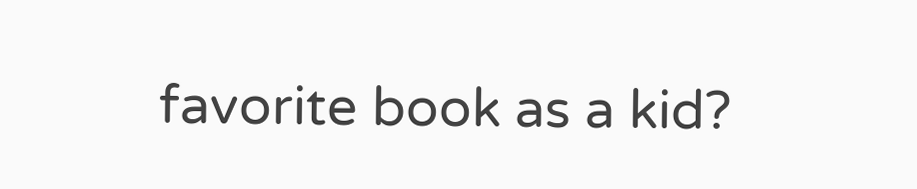favorite book as a kid?